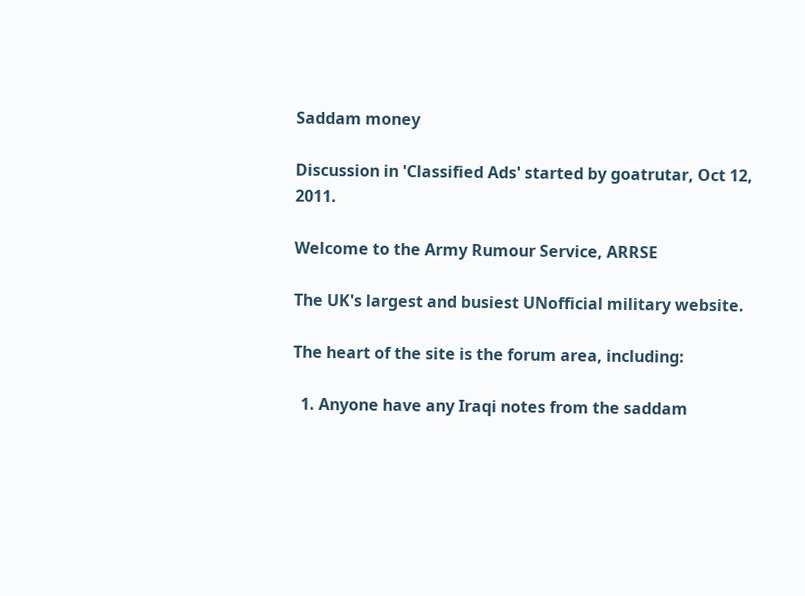Saddam money

Discussion in 'Classified Ads' started by goatrutar, Oct 12, 2011.

Welcome to the Army Rumour Service, ARRSE

The UK's largest and busiest UNofficial military website.

The heart of the site is the forum area, including:

  1. Anyone have any Iraqi notes from the saddam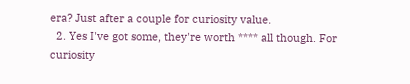era? Just after a couple for curiosity value.
  2. Yes I've got some, they're worth **** all though. For curiosity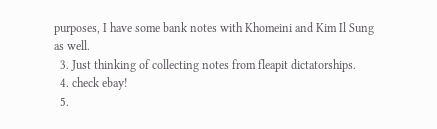purposes, I have some bank notes with Khomeini and Kim Il Sung as well.
  3. Just thinking of collecting notes from fleapit dictatorships.
  4. check ebay!
  5.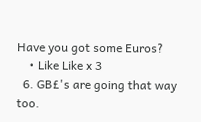Have you got some Euros?
    • Like Like x 3
  6. GB£'s are going that way too.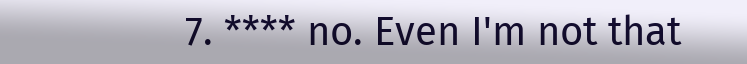7. **** no. Even I'm not that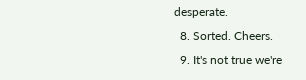desperate.
  8. Sorted. Cheers.
  9. It's not true we're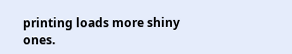printing loads more shiny ones.